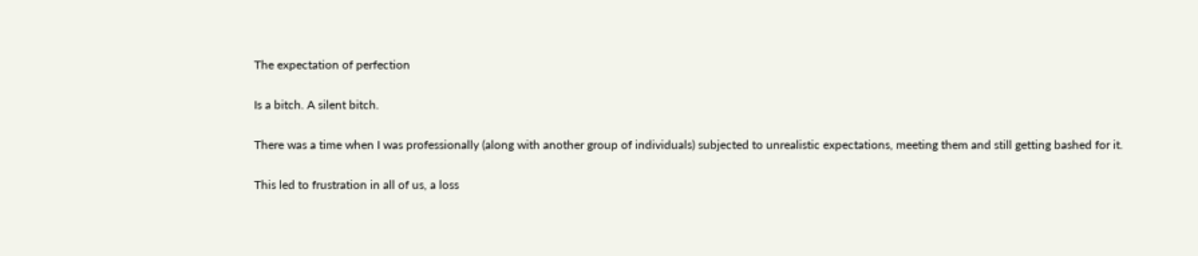The expectation of perfection

Is a bitch. A silent bitch.

There was a time when I was professionally (along with another group of individuals) subjected to unrealistic expectations, meeting them and still getting bashed for it.

This led to frustration in all of us, a loss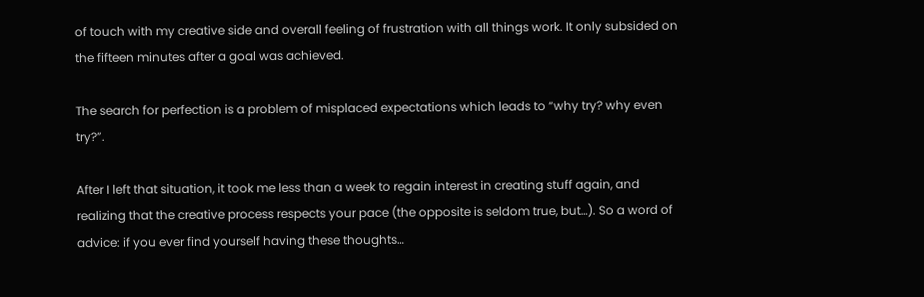of touch with my creative side and overall feeling of frustration with all things work. It only subsided on the fifteen minutes after a goal was achieved.

The search for perfection is a problem of misplaced expectations which leads to “why try? why even try?”.

After I left that situation, it took me less than a week to regain interest in creating stuff again, and realizing that the creative process respects your pace (the opposite is seldom true, but…). So a word of advice: if you ever find yourself having these thoughts…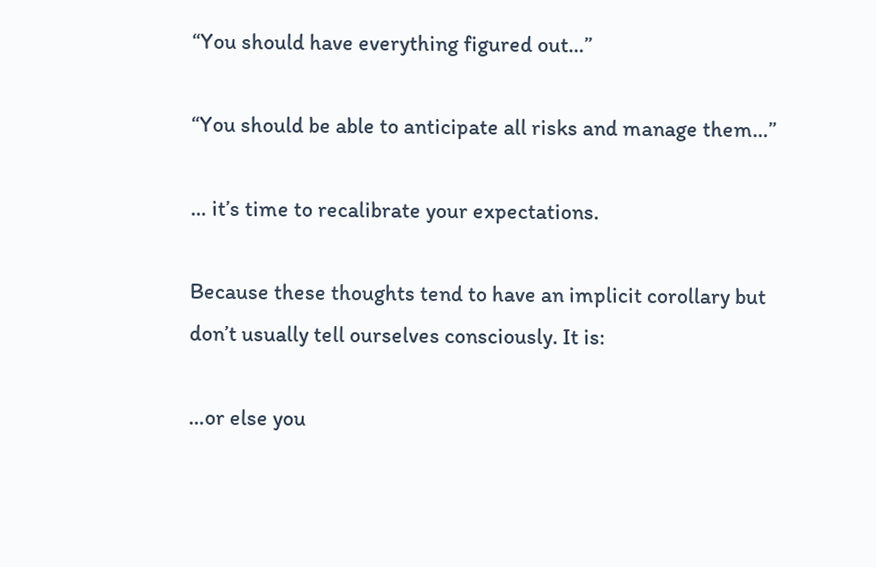“You should have everything figured out…”

“You should be able to anticipate all risks and manage them…”

… it’s time to recalibrate your expectations.

Because these thoughts tend to have an implicit corollary but don’t usually tell ourselves consciously. It is:

…or else you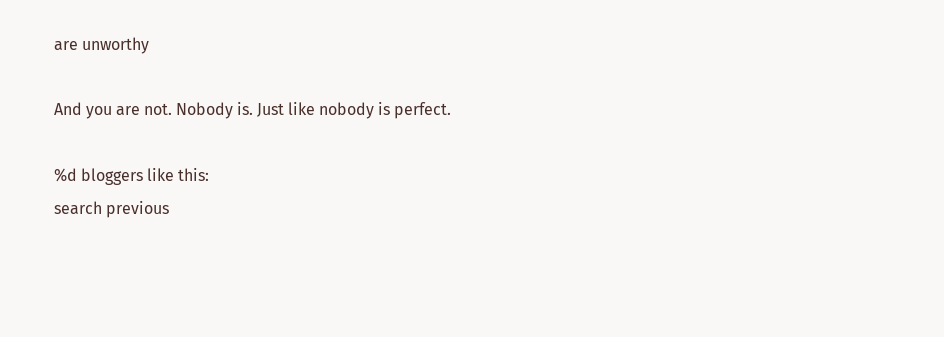are unworthy

And you are not. Nobody is. Just like nobody is perfect.

%d bloggers like this:
search previous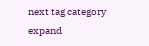next tag category expand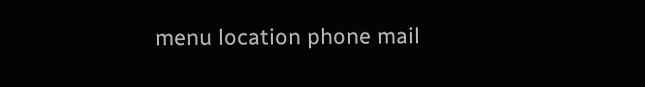menu location phone mail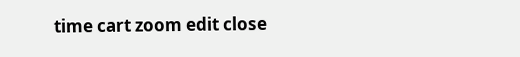time cart zoom edit close